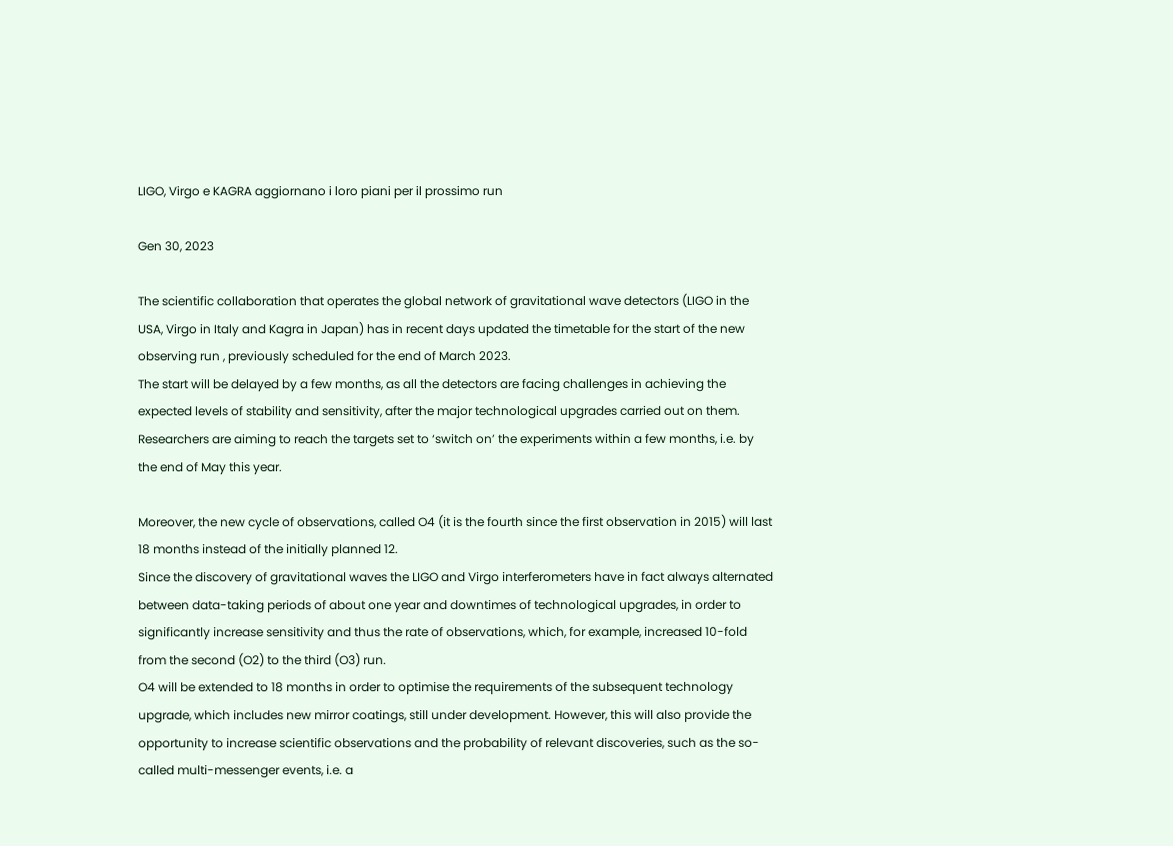LIGO, Virgo e KAGRA aggiornano i loro piani per il prossimo run

Gen 30, 2023

The scientific collaboration that operates the global network of gravitational wave detectors (LIGO in the USA, Virgo in Italy and Kagra in Japan) has in recent days updated the timetable for the start of the new observing run , previously scheduled for the end of March 2023.
The start will be delayed by a few months, as all the detectors are facing challenges in achieving the expected levels of stability and sensitivity, after the major technological upgrades carried out on them.
Researchers are aiming to reach the targets set to ‘switch on’ the experiments within a few months, i.e. by the end of May this year.

Moreover, the new cycle of observations, called O4 (it is the fourth since the first observation in 2015) will last 18 months instead of the initially planned 12.
Since the discovery of gravitational waves the LIGO and Virgo interferometers have in fact always alternated between data-taking periods of about one year and downtimes of technological upgrades, in order to significantly increase sensitivity and thus the rate of observations, which, for example, increased 10-fold from the second (O2) to the third (O3) run.
O4 will be extended to 18 months in order to optimise the requirements of the subsequent technology upgrade, which includes new mirror coatings, still under development. However, this will also provide the opportunity to increase scientific observations and the probability of relevant discoveries, such as the so-called multi-messenger events, i.e. a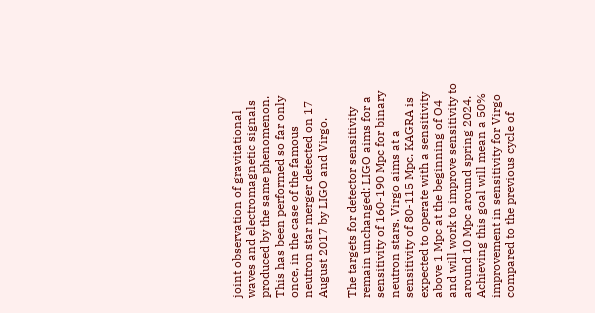joint observation of gravitational waves and electromagnetic signals produced by the same phenomenon. This has been performed so far only once, in the case of the famous neutron star merger detected on 17 August 2017 by LIGO and Virgo.

The targets for detector sensitivity remain unchanged: LIGO aims for a sensitivity of 160-190 Mpc for binary neutron stars. Virgo aims at a sensitivity of 80-115 Mpc. KAGRA is expected to operate with a sensitivity above 1 Mpc at the beginning of O4 and will work to improve sensitivity to around 10 Mpc around spring 2024.
Achieving this goal will mean a 50% improvement in sensitivity for Virgo compared to the previous cycle of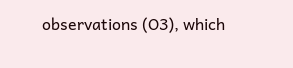observations (O3), which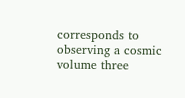corresponds to observing a cosmic volume three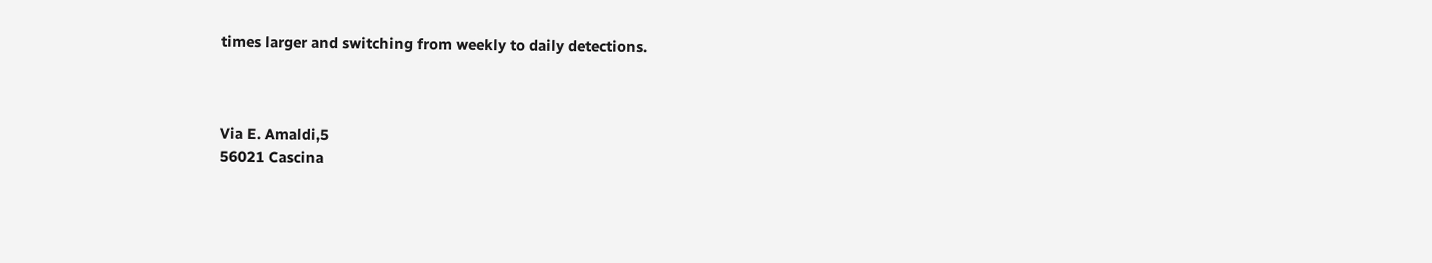times larger and switching from weekly to daily detections.



Via E. Amaldi,5
56021 Cascina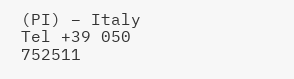(PI) – Italy
Tel +39 050 752511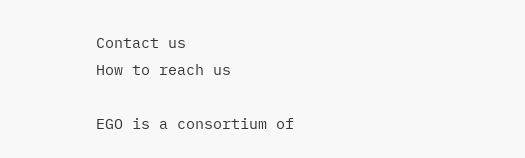Contact us
How to reach us

EGO is a consortium of